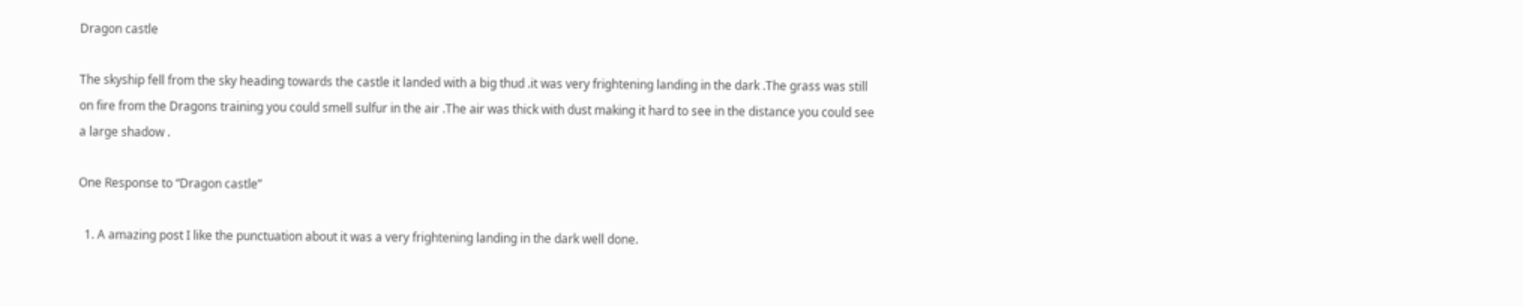Dragon castle

The skyship fell from the sky heading towards the castle it landed with a big thud .it was very frightening landing in the dark .The grass was still on fire from the Dragons training you could smell sulfur in the air .The air was thick with dust making it hard to see in the distance you could see a large shadow .

One Response to “Dragon castle”

  1. A amazing post I like the punctuation about it was a very frightening landing in the dark well done.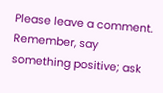Please leave a comment. Remember, say something positive; ask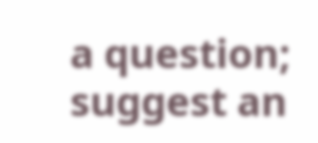a question; suggest an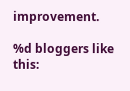improvement.

%d bloggers like this: